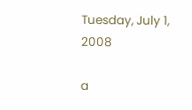Tuesday, July 1, 2008

a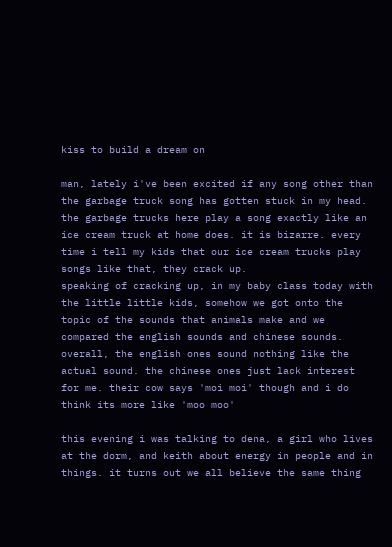kiss to build a dream on

man, lately i've been excited if any song other than the garbage truck song has gotten stuck in my head. the garbage trucks here play a song exactly like an ice cream truck at home does. it is bizarre. every time i tell my kids that our ice cream trucks play songs like that, they crack up.
speaking of cracking up, in my baby class today with the little little kids, somehow we got onto the topic of the sounds that animals make and we compared the english sounds and chinese sounds. overall, the english ones sound nothing like the actual sound. the chinese ones just lack interest for me. their cow says 'moi moi' though and i do think its more like 'moo moo'

this evening i was talking to dena, a girl who lives at the dorm, and keith about energy in people and in things. it turns out we all believe the same thing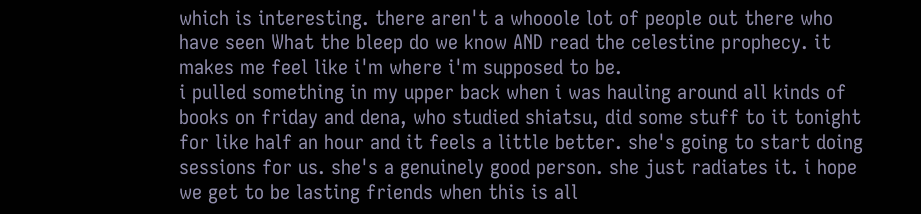which is interesting. there aren't a whooole lot of people out there who have seen What the bleep do we know AND read the celestine prophecy. it makes me feel like i'm where i'm supposed to be.
i pulled something in my upper back when i was hauling around all kinds of books on friday and dena, who studied shiatsu, did some stuff to it tonight for like half an hour and it feels a little better. she's going to start doing sessions for us. she's a genuinely good person. she just radiates it. i hope we get to be lasting friends when this is all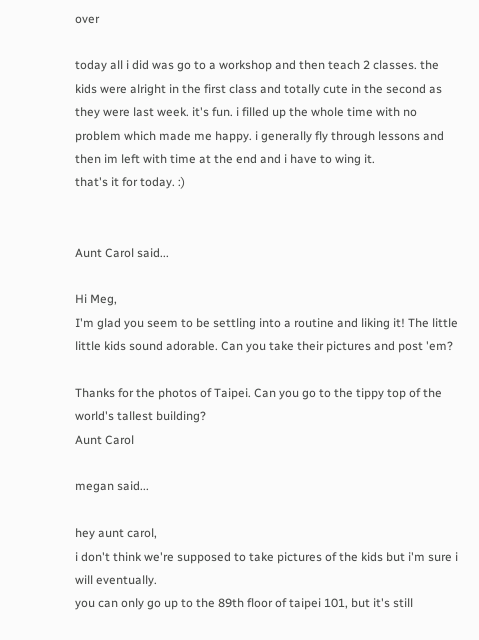over

today all i did was go to a workshop and then teach 2 classes. the kids were alright in the first class and totally cute in the second as they were last week. it's fun. i filled up the whole time with no problem which made me happy. i generally fly through lessons and then im left with time at the end and i have to wing it.
that's it for today. :)


Aunt Carol said...

Hi Meg,
I'm glad you seem to be settling into a routine and liking it! The little little kids sound adorable. Can you take their pictures and post 'em?

Thanks for the photos of Taipei. Can you go to the tippy top of the world's tallest building?
Aunt Carol

megan said...

hey aunt carol,
i don't think we're supposed to take pictures of the kids but i'm sure i will eventually.
you can only go up to the 89th floor of taipei 101, but it's still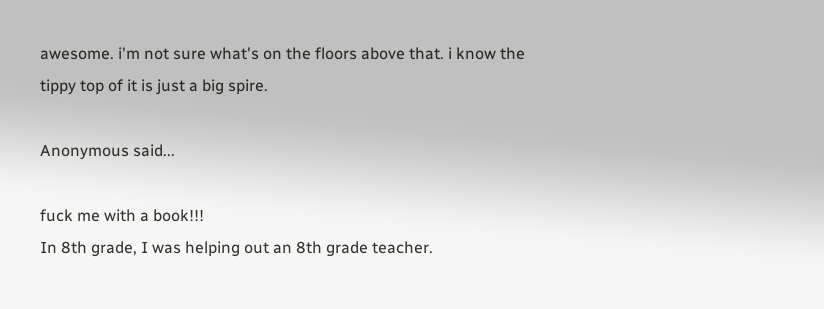awesome. i'm not sure what's on the floors above that. i know the tippy top of it is just a big spire.

Anonymous said...

fuck me with a book!!!
In 8th grade, I was helping out an 8th grade teacher.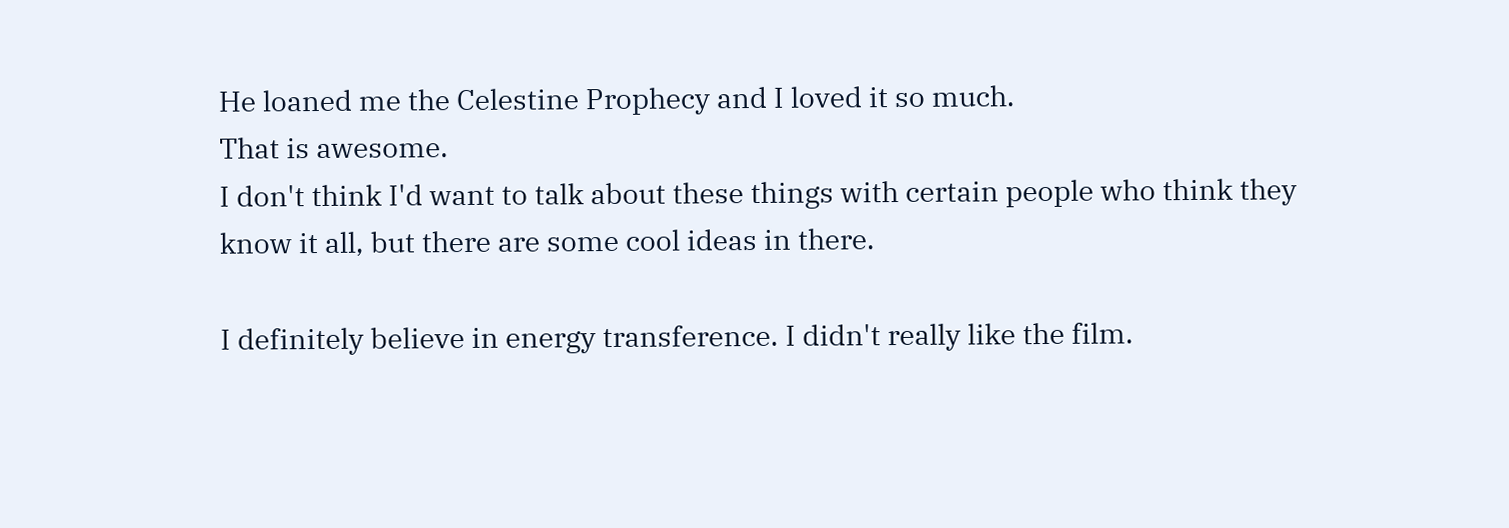He loaned me the Celestine Prophecy and I loved it so much.
That is awesome.
I don't think I'd want to talk about these things with certain people who think they know it all, but there are some cool ideas in there.

I definitely believe in energy transference. I didn't really like the film.